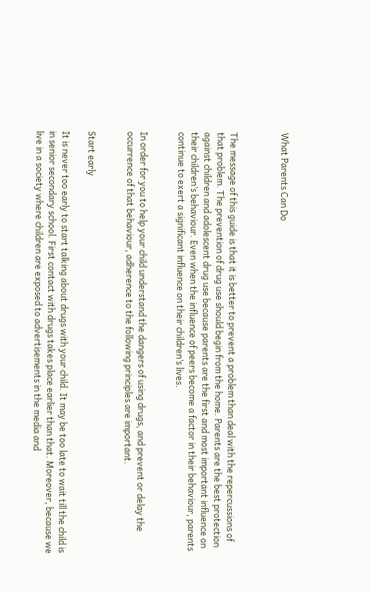What Parents Can Do



The message of this guide is that it is better to prevent a problem than deal with the repercussions of that problem. The prevention of drug use should begin from the home. Parents are the best protection against children and adolescent drug use because parents are the first and most important influence on their children’s behaviour. Even when the influence of peers become a factor in their behaviour, parents continue to exert a significant influence on their children’s lives.


In order for you to help your child understand the dangers of using drugs, and prevent or delay the occurrence of that behaviour, adherence to the following principles are important.


Start early

It is never too early to start talking about drugs with your child. It may be too late to wait till the child is in senior secondary school. First contact with drugs takes place earlier than that. Moreover, because we live in a society where children are exposed to advertisements in the media and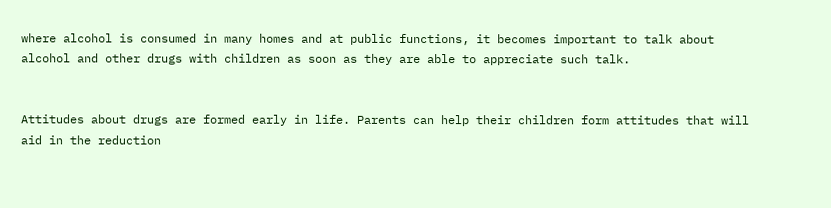where alcohol is consumed in many homes and at public functions, it becomes important to talk about alcohol and other drugs with children as soon as they are able to appreciate such talk.


Attitudes about drugs are formed early in life. Parents can help their children form attitudes that will aid in the reduction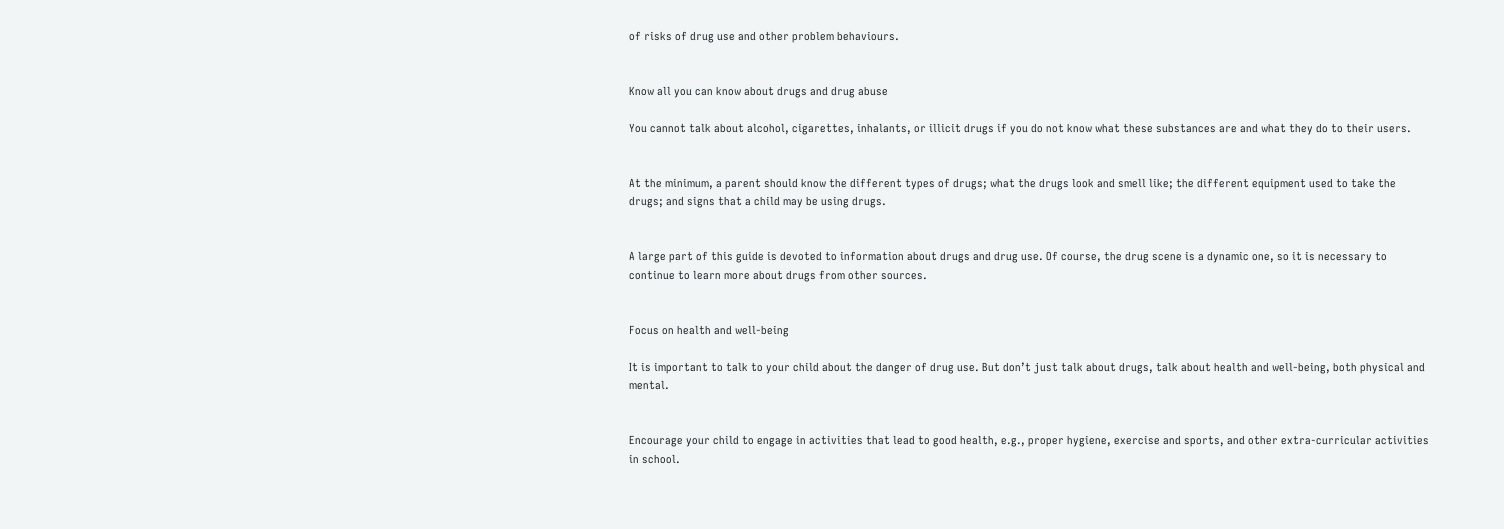of risks of drug use and other problem behaviours.


Know all you can know about drugs and drug abuse

You cannot talk about alcohol, cigarettes, inhalants, or illicit drugs if you do not know what these substances are and what they do to their users.


At the minimum, a parent should know the different types of drugs; what the drugs look and smell like; the different equipment used to take the drugs; and signs that a child may be using drugs.


A large part of this guide is devoted to information about drugs and drug use. Of course, the drug scene is a dynamic one, so it is necessary to continue to learn more about drugs from other sources.


Focus on health and well-being

It is important to talk to your child about the danger of drug use. But don’t just talk about drugs, talk about health and well-being, both physical and mental.


Encourage your child to engage in activities that lead to good health, e.g., proper hygiene, exercise and sports, and other extra-curricular activities in school.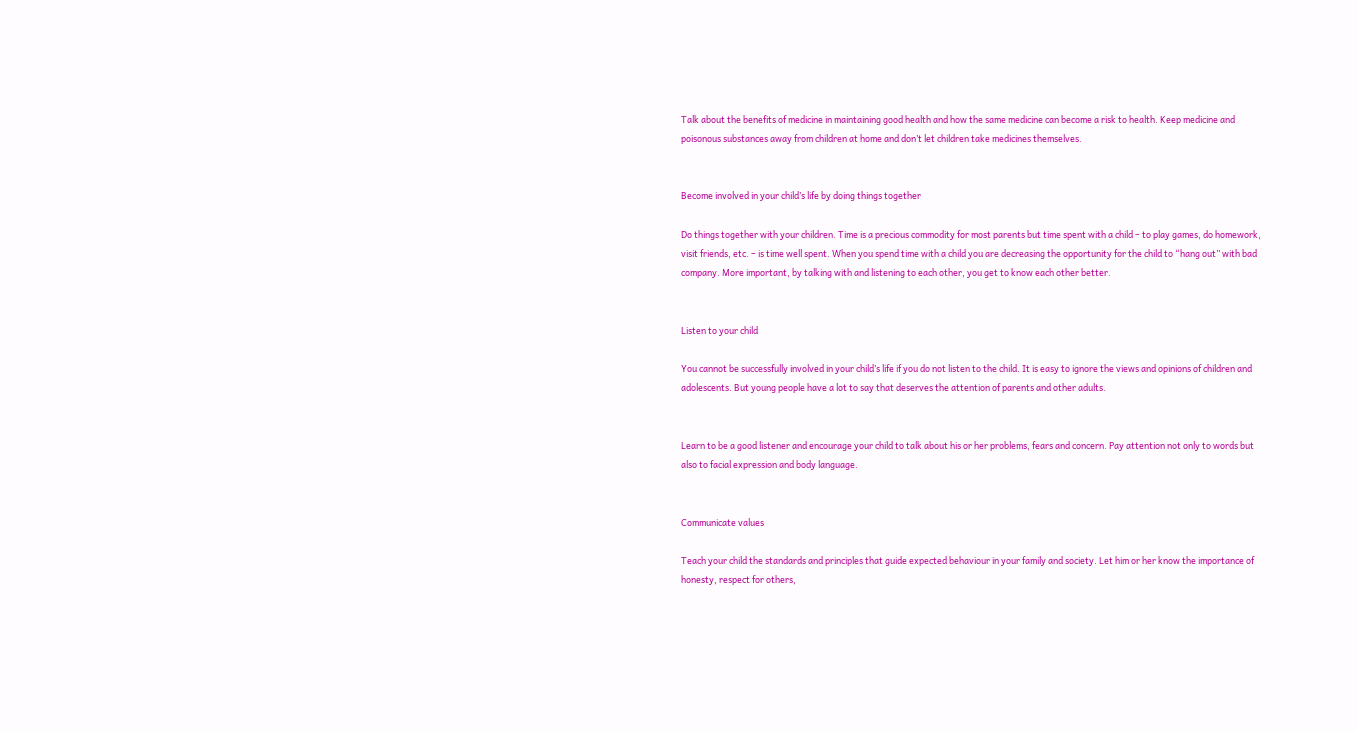Talk about the benefits of medicine in maintaining good health and how the same medicine can become a risk to health. Keep medicine and poisonous substances away from children at home and don’t let children take medicines themselves.


Become involved in your child’s life by doing things together

Do things together with your children. Time is a precious commodity for most parents but time spent with a child – to play games, do homework, visit friends, etc. – is time well spent. When you spend time with a child you are decreasing the opportunity for the child to “hang out” with bad company. More important, by talking with and listening to each other, you get to know each other better.


Listen to your child

You cannot be successfully involved in your child’s life if you do not listen to the child. It is easy to ignore the views and opinions of children and adolescents. But young people have a lot to say that deserves the attention of parents and other adults.


Learn to be a good listener and encourage your child to talk about his or her problems, fears and concern. Pay attention not only to words but also to facial expression and body language.


Communicate values

Teach your child the standards and principles that guide expected behaviour in your family and society. Let him or her know the importance of honesty, respect for others,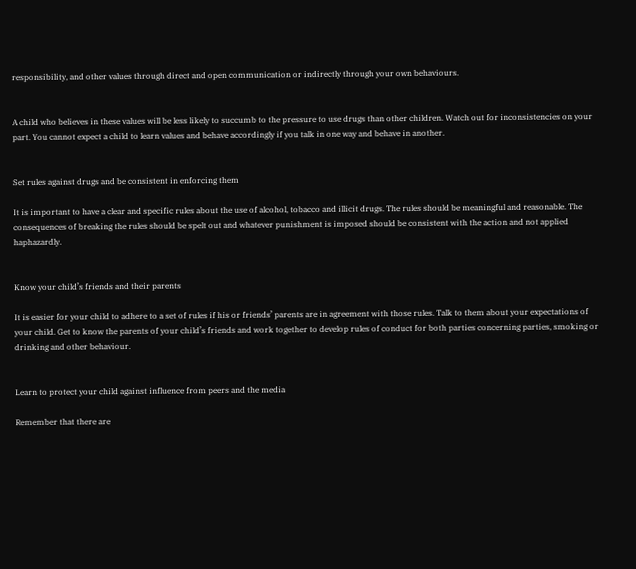responsibility, and other values through direct and open communication or indirectly through your own behaviours.


A child who believes in these values will be less likely to succumb to the pressure to use drugs than other children. Watch out for inconsistencies on your part. You cannot expect a child to learn values and behave accordingly if you talk in one way and behave in another.


Set rules against drugs and be consistent in enforcing them

It is important to have a clear and specific rules about the use of alcohol, tobacco and illicit drugs. The rules should be meaningful and reasonable. The consequences of breaking the rules should be spelt out and whatever punishment is imposed should be consistent with the action and not applied haphazardly.


Know your child’s friends and their parents

It is easier for your child to adhere to a set of rules if his or friends’ parents are in agreement with those rules. Talk to them about your expectations of your child. Get to know the parents of your child’s friends and work together to develop rules of conduct for both parties concerning parties, smoking or drinking and other behaviour.


Learn to protect your child against influence from peers and the media

Remember that there are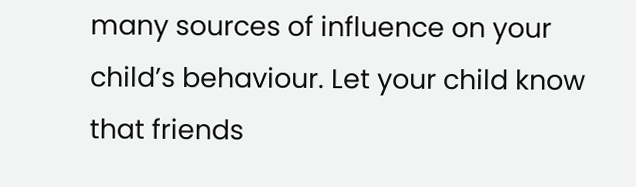many sources of influence on your child’s behaviour. Let your child know that friends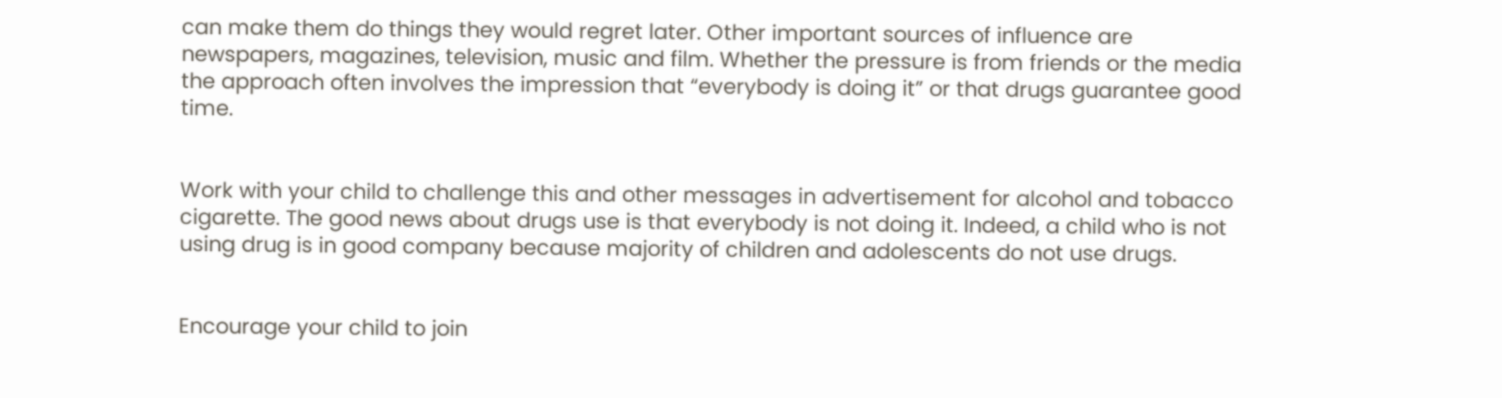can make them do things they would regret later. Other important sources of influence are newspapers, magazines, television, music and film. Whether the pressure is from friends or the media the approach often involves the impression that “everybody is doing it” or that drugs guarantee good time.


Work with your child to challenge this and other messages in advertisement for alcohol and tobacco cigarette. The good news about drugs use is that everybody is not doing it. Indeed, a child who is not using drug is in good company because majority of children and adolescents do not use drugs.


Encourage your child to join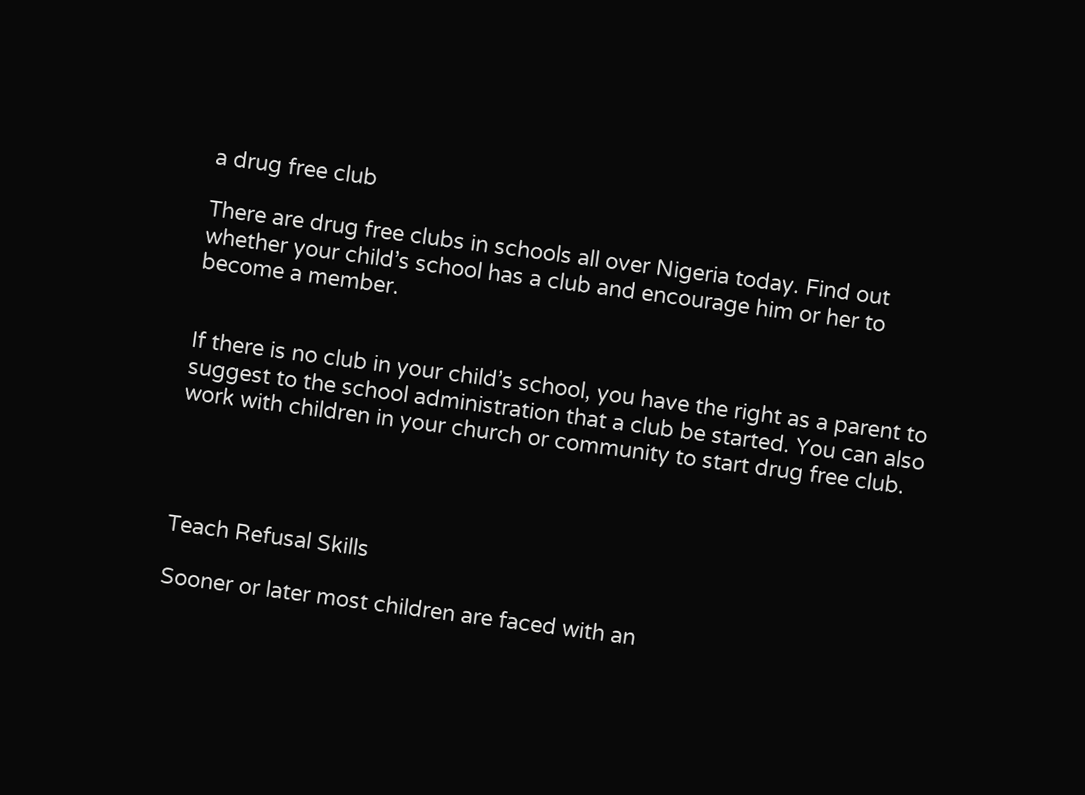a drug free club

There are drug free clubs in schools all over Nigeria today. Find out whether your child’s school has a club and encourage him or her to become a member.


If there is no club in your child’s school, you have the right as a parent to suggest to the school administration that a club be started. You can also work with children in your church or community to start drug free club.




Teach Refusal Skills

Sooner or later most children are faced with an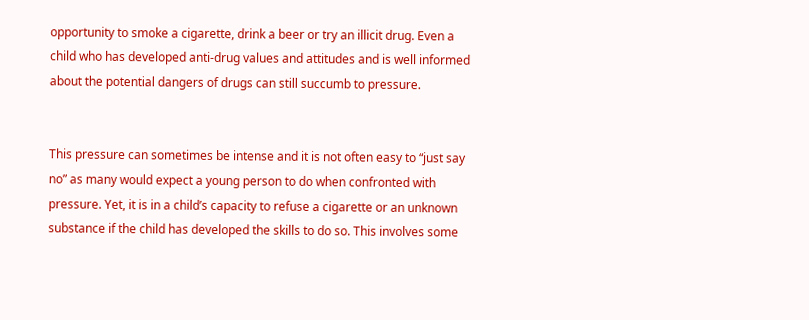opportunity to smoke a cigarette, drink a beer or try an illicit drug. Even a child who has developed anti-drug values and attitudes and is well informed about the potential dangers of drugs can still succumb to pressure.


This pressure can sometimes be intense and it is not often easy to “just say no” as many would expect a young person to do when confronted with pressure. Yet, it is in a child’s capacity to refuse a cigarette or an unknown substance if the child has developed the skills to do so. This involves some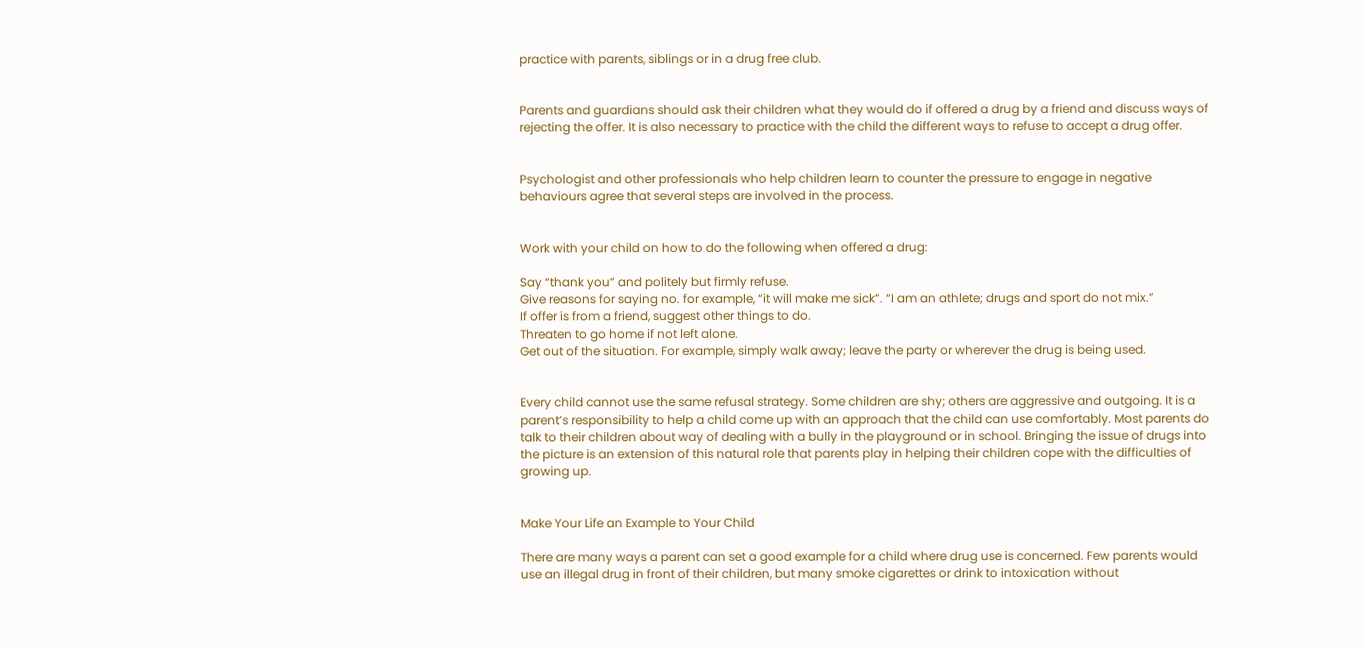practice with parents, siblings or in a drug free club.


Parents and guardians should ask their children what they would do if offered a drug by a friend and discuss ways of rejecting the offer. It is also necessary to practice with the child the different ways to refuse to accept a drug offer.


Psychologist and other professionals who help children learn to counter the pressure to engage in negative behaviours agree that several steps are involved in the process.


Work with your child on how to do the following when offered a drug:

Say “thank you” and politely but firmly refuse.
Give reasons for saying no. for example, “it will make me sick”. “I am an athlete; drugs and sport do not mix.”
If offer is from a friend, suggest other things to do.
Threaten to go home if not left alone.
Get out of the situation. For example, simply walk away; leave the party or wherever the drug is being used.


Every child cannot use the same refusal strategy. Some children are shy; others are aggressive and outgoing. It is a parent’s responsibility to help a child come up with an approach that the child can use comfortably. Most parents do talk to their children about way of dealing with a bully in the playground or in school. Bringing the issue of drugs into the picture is an extension of this natural role that parents play in helping their children cope with the difficulties of growing up.


Make Your Life an Example to Your Child

There are many ways a parent can set a good example for a child where drug use is concerned. Few parents would use an illegal drug in front of their children, but many smoke cigarettes or drink to intoxication without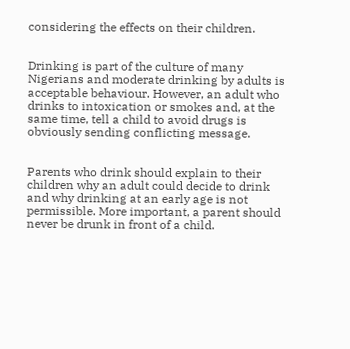considering the effects on their children.


Drinking is part of the culture of many Nigerians and moderate drinking by adults is acceptable behaviour. However, an adult who drinks to intoxication or smokes and, at the same time, tell a child to avoid drugs is obviously sending conflicting message.


Parents who drink should explain to their children why an adult could decide to drink and why drinking at an early age is not permissible. More important, a parent should never be drunk in front of a child.